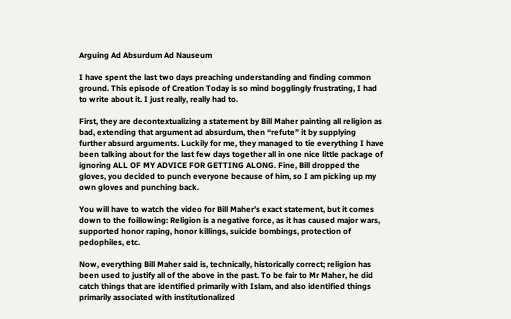Arguing Ad Absurdum Ad Nauseum

I have spent the last two days preaching understanding and finding common ground. This episode of Creation Today is so mind bogglingly frustrating, I had to write about it. I just really, really had to.

First, they are decontextualizing a statement by Bill Maher painting all religion as bad, extending that argument ad absurdum, then “refute” it by supplying further absurd arguments. Luckily for me, they managed to tie everything I have been talking about for the last few days together all in one nice little package of ignoring ALL OF MY ADVICE FOR GETTING ALONG. Fine, Bill dropped the gloves, you decided to punch everyone because of him, so I am picking up my own gloves and punching back.

You will have to watch the video for Bill Maher’s exact statement, but it comes down to the foillowing: Religion is a negative force, as it has caused major wars, supported honor raping, honor killings, suicide bombings, protection of pedophiles, etc.

Now, everything Bill Maher said is, technically, historically correct; religion has been used to justify all of the above in the past. To be fair to Mr Maher, he did catch things that are identified primarily with Islam, and also identified things primarily associated with institutionalized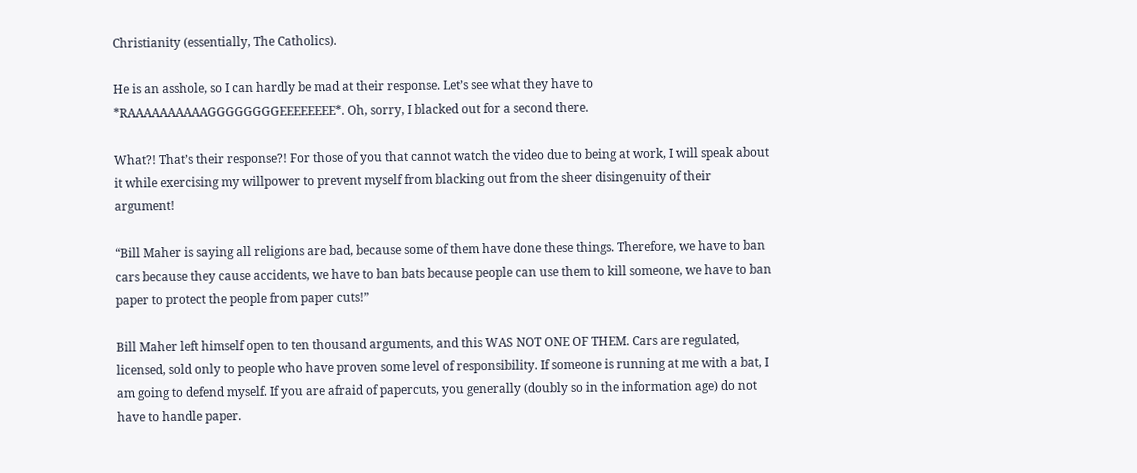Christianity (essentially, The Catholics).

He is an asshole, so I can hardly be mad at their response. Let’s see what they have to *RAAAAAAAAAAGGGGGGGGEEEEEEEE*. Oh, sorry, I blacked out for a second there.

What?! That’s their response?! For those of you that cannot watch the video due to being at work, I will speak about it while exercising my willpower to prevent myself from blacking out from the sheer disingenuity of their argument!

“Bill Maher is saying all religions are bad, because some of them have done these things. Therefore, we have to ban cars because they cause accidents, we have to ban bats because people can use them to kill someone, we have to ban paper to protect the people from paper cuts!”

Bill Maher left himself open to ten thousand arguments, and this WAS NOT ONE OF THEM. Cars are regulated, licensed, sold only to people who have proven some level of responsibility. If someone is running at me with a bat, I am going to defend myself. If you are afraid of papercuts, you generally (doubly so in the information age) do not have to handle paper.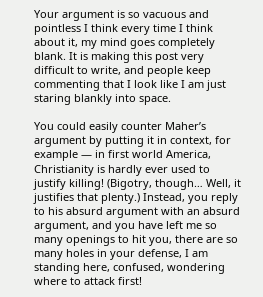Your argument is so vacuous and pointless I think every time I think about it, my mind goes completely blank. It is making this post very difficult to write, and people keep commenting that I look like I am just staring blankly into space.

You could easily counter Maher’s argument by putting it in context, for example — in first world America, Christianity is hardly ever used to justify killing! (Bigotry, though… Well, it justifies that plenty.) Instead, you reply to his absurd argument with an absurd argument, and you have left me so many openings to hit you, there are so many holes in your defense, I am standing here, confused, wondering where to attack first!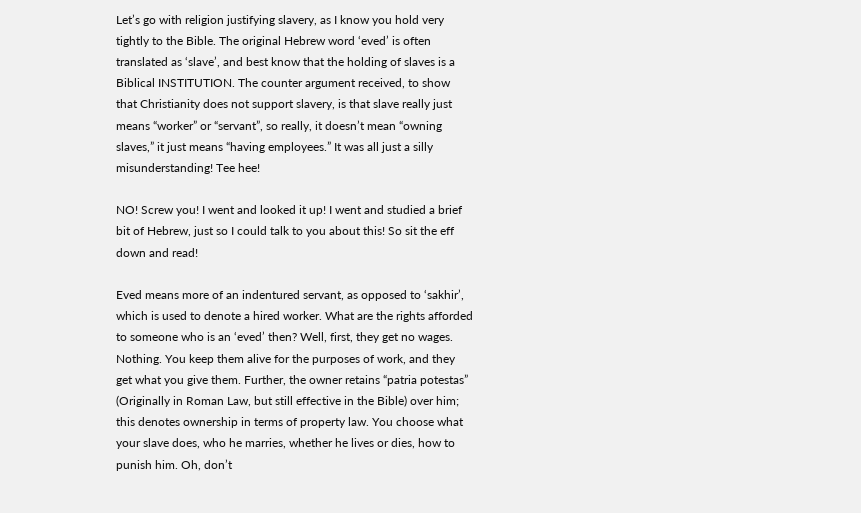Let’s go with religion justifying slavery, as I know you hold very tightly to the Bible. The original Hebrew word ‘eved’ is often translated as ‘slave’, and best know that the holding of slaves is a Biblical INSTITUTION. The counter argument received, to show that Christianity does not support slavery, is that slave really just means “worker” or “servant”, so really, it doesn’t mean “owning slaves,” it just means “having employees.” It was all just a silly misunderstanding! Tee hee!

NO! Screw you! I went and looked it up! I went and studied a brief bit of Hebrew, just so I could talk to you about this! So sit the eff down and read!

Eved means more of an indentured servant, as opposed to ‘sakhir’, which is used to denote a hired worker. What are the rights afforded to someone who is an ‘eved’ then? Well, first, they get no wages. Nothing. You keep them alive for the purposes of work, and they get what you give them. Further, the owner retains “patria potestas” (Originally in Roman Law, but still effective in the Bible) over him; this denotes ownership in terms of property law. You choose what your slave does, who he marries, whether he lives or dies, how to punish him. Oh, don’t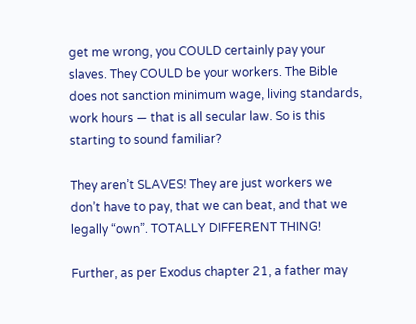get me wrong, you COULD certainly pay your slaves. They COULD be your workers. The Bible does not sanction minimum wage, living standards, work hours — that is all secular law. So is this starting to sound familiar?

They aren’t SLAVES! They are just workers we don’t have to pay, that we can beat, and that we legally “own”. TOTALLY DIFFERENT THING!

Further, as per Exodus chapter 21, a father may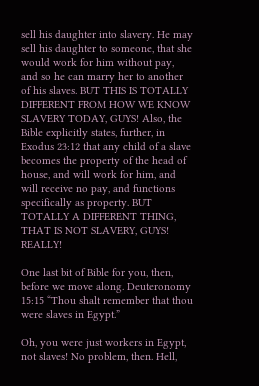sell his daughter into slavery. He may sell his daughter to someone, that she would work for him without pay, and so he can marry her to another of his slaves. BUT THIS IS TOTALLY DIFFERENT FROM HOW WE KNOW SLAVERY TODAY, GUYS! Also, the Bible explicitly states, further, in Exodus 23:12 that any child of a slave becomes the property of the head of house, and will work for him, and will receive no pay, and functions specifically as property. BUT TOTALLY A DIFFERENT THING, THAT IS NOT SLAVERY, GUYS! REALLY!

One last bit of Bible for you, then, before we move along. Deuteronomy 15:15 “Thou shalt remember that thou were slaves in Egypt.”

Oh, you were just workers in Egypt, not slaves! No problem, then. Hell,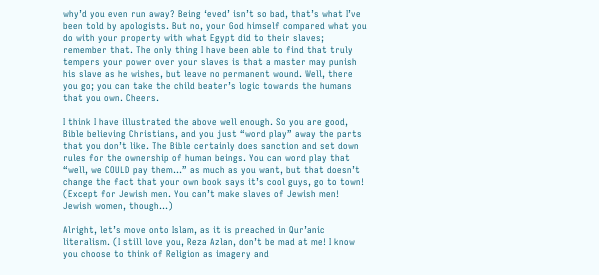why’d you even run away? Being ‘eved’ isn’t so bad, that’s what I’ve been told by apologists. But no, your God himself compared what you do with your property with what Egypt did to their slaves; remember that. The only thing I have been able to find that truly tempers your power over your slaves is that a master may punish his slave as he wishes, but leave no permanent wound. Well, there you go; you can take the child beater’s logic towards the humans that you own. Cheers.

I think I have illustrated the above well enough. So you are good, Bible believing Christians, and you just “word play” away the parts that you don’t like. The Bible certainly does sanction and set down rules for the ownership of human beings. You can word play that “well, we COULD pay them…” as much as you want, but that doesn’t change the fact that your own book says it’s cool guys, go to town! (Except for Jewish men. You can’t make slaves of Jewish men! Jewish women, though…)

Alright, let’s move onto Islam, as it is preached in Qur’anic literalism. (I still love you, Reza Azlan, don’t be mad at me! I know you choose to think of Religion as imagery and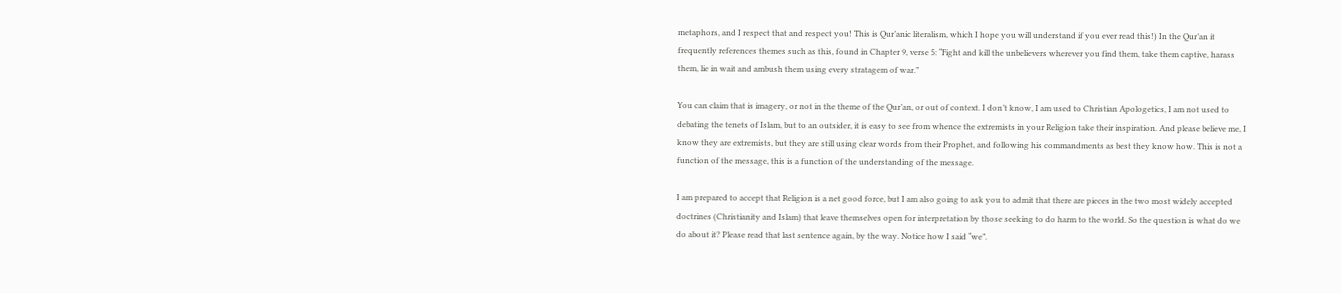metaphors, and I respect that and respect you! This is Qur’anic literalism, which I hope you will understand if you ever read this!) In the Qur’an it frequently references themes such as this, found in Chapter 9, verse 5: “Fight and kill the unbelievers wherever you find them, take them captive, harass them, lie in wait and ambush them using every stratagem of war.”

You can claim that is imagery, or not in the theme of the Qur’an, or out of context. I don’t know, I am used to Christian Apologetics, I am not used to debating the tenets of Islam, but to an outsider, it is easy to see from whence the extremists in your Religion take their inspiration. And please believe me, I know they are extremists, but they are still using clear words from their Prophet, and following his commandments as best they know how. This is not a function of the message, this is a function of the understanding of the message.

I am prepared to accept that Religion is a net good force, but I am also going to ask you to admit that there are pieces in the two most widely accepted doctrines (Christianity and Islam) that leave themselves open for interpretation by those seeking to do harm to the world. So the question is what do we do about it? Please read that last sentence again, by the way. Notice how I said “we”.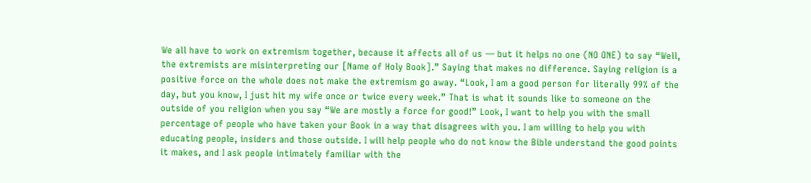We all have to work on extremism together, because it affects all of us — but it helps no one (NO ONE) to say “Well, the extremists are misinterpreting our [Name of Holy Book].” Saying that makes no difference. Saying religion is a positive force on the whole does not make the extremism go away. “Look, I am a good person for literally 99% of the day, but you know, I just hit my wife once or twice every week.” That is what it sounds like to someone on the outside of you religion when you say “We are mostly a force for good!” Look, I want to help you with the small percentage of people who have taken your Book in a way that disagrees with you. I am willing to help you with educating people, insiders and those outside. I will help people who do not know the Bible understand the good points it makes, and I ask people intimately familiar with the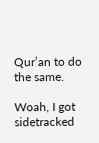Qur’an to do the same.

Woah, I got sidetracked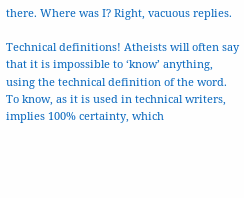there. Where was I? Right, vacuous replies.

Technical definitions! Atheists will often say that it is impossible to ‘know’ anything, using the technical definition of the word. To know, as it is used in technical writers, implies 100% certainty, which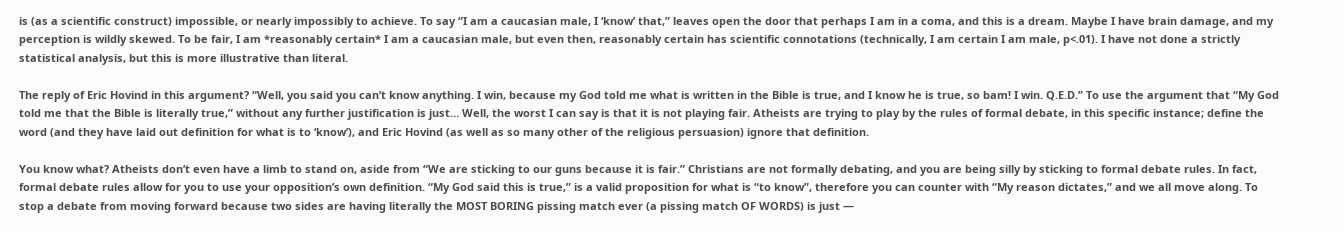is (as a scientific construct) impossible, or nearly impossibly to achieve. To say “I am a caucasian male, I ‘know’ that,” leaves open the door that perhaps I am in a coma, and this is a dream. Maybe I have brain damage, and my perception is wildly skewed. To be fair, I am *reasonably certain* I am a caucasian male, but even then, reasonably certain has scientific connotations (technically, I am certain I am male, p<.01). I have not done a strictly statistical analysis, but this is more illustrative than literal.

The reply of Eric Hovind in this argument? “Well, you said you can’t know anything. I win, because my God told me what is written in the Bible is true, and I know he is true, so bam! I win. Q.E.D.” To use the argument that “My God told me that the Bible is literally true,” without any further justification is just… Well, the worst I can say is that it is not playing fair. Atheists are trying to play by the rules of formal debate, in this specific instance; define the word (and they have laid out definition for what is to ‘know’), and Eric Hovind (as well as so many other of the religious persuasion) ignore that definition.

You know what? Atheists don’t even have a limb to stand on, aside from “We are sticking to our guns because it is fair.” Christians are not formally debating, and you are being silly by sticking to formal debate rules. In fact, formal debate rules allow for you to use your opposition’s own definition. “My God said this is true,” is a valid proposition for what is “to know”, therefore you can counter with “My reason dictates,” and we all move along. To stop a debate from moving forward because two sides are having literally the MOST BORING pissing match ever (a pissing match OF WORDS) is just —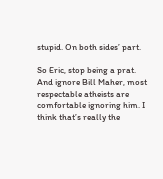stupid. On both sides’ part.

So Eric, stop being a prat. And ignore Bill Maher, most respectable atheists are comfortable ignoring him. I think that’s really the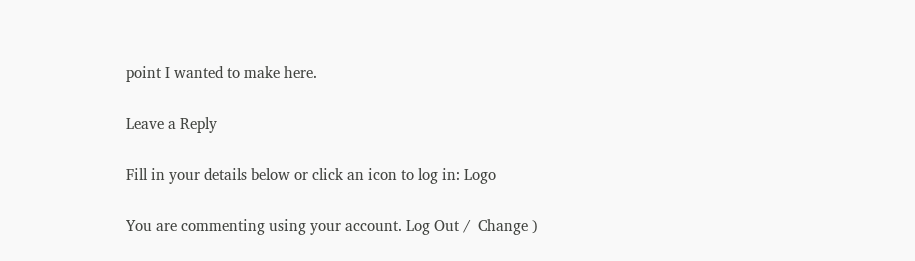point I wanted to make here.

Leave a Reply

Fill in your details below or click an icon to log in: Logo

You are commenting using your account. Log Out /  Change )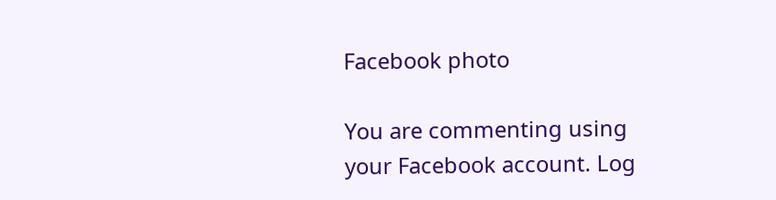Facebook photo

You are commenting using your Facebook account. Log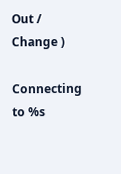Out /  Change )

Connecting to %s